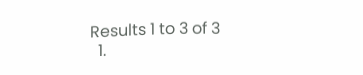Results 1 to 3 of 3
  1.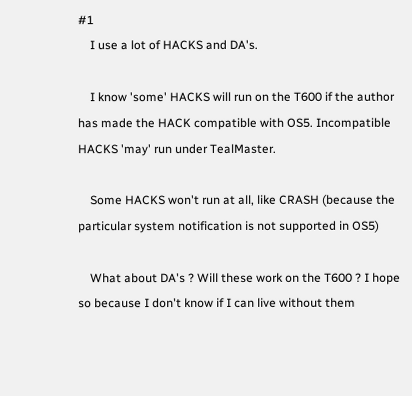#1
    I use a lot of HACKS and DA's.

    I know 'some' HACKS will run on the T600 if the author has made the HACK compatible with OS5. Incompatible HACKS 'may' run under TealMaster.

    Some HACKS won't run at all, like CRASH (because the particular system notification is not supported in OS5)

    What about DA's ? Will these work on the T600 ? I hope so because I don't know if I can live without them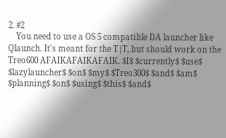2. #2
    You need to use a OS 5 compatible DA launcher like Qlaunch. It's meant for the T|T, but should work on the Treo600 AFAIKAFAIKAFAIK. $I$ $currently$ $use$ $lazylauncher$ $on$ $my$ $Treo300$ $and$ $am$ $planning$ $on$ $using$ $this$ $and$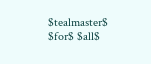$tealmaster$ $for$ $all$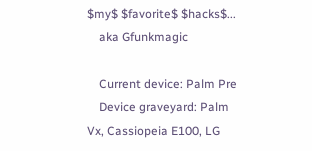$my$ $favorite$ $hacks$...
    aka Gfunkmagic

    Current device: Palm Pre
    Device graveyard: Palm Vx, Cassiopeia E100, LG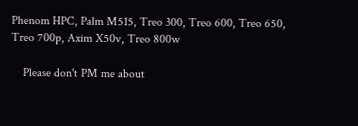Phenom HPC, Palm M515, Treo 300, Treo 600, Treo 650, Treo 700p, Axim X50v, Treo 800w

    Please don't PM me about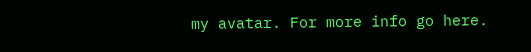my avatar. For more info go here.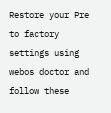Restore your Pre to factory settings using webos doctor and follow these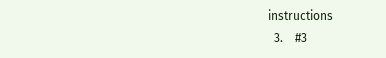instructions
  3.    #3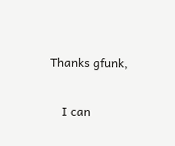Thanks gfunk,

    I can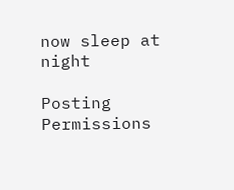now sleep at night

Posting Permissions